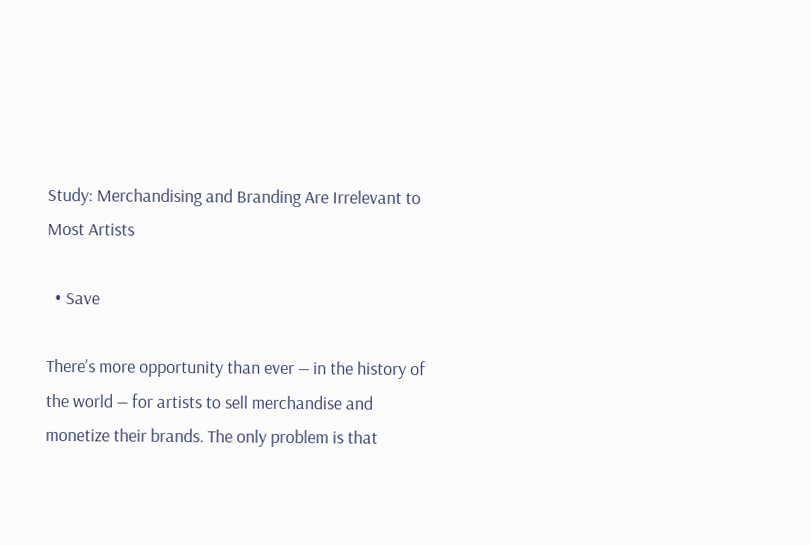Study: Merchandising and Branding Are Irrelevant to Most Artists

  • Save

There’s more opportunity than ever ― in the history of the world ― for artists to sell merchandise and monetize their brands. The only problem is that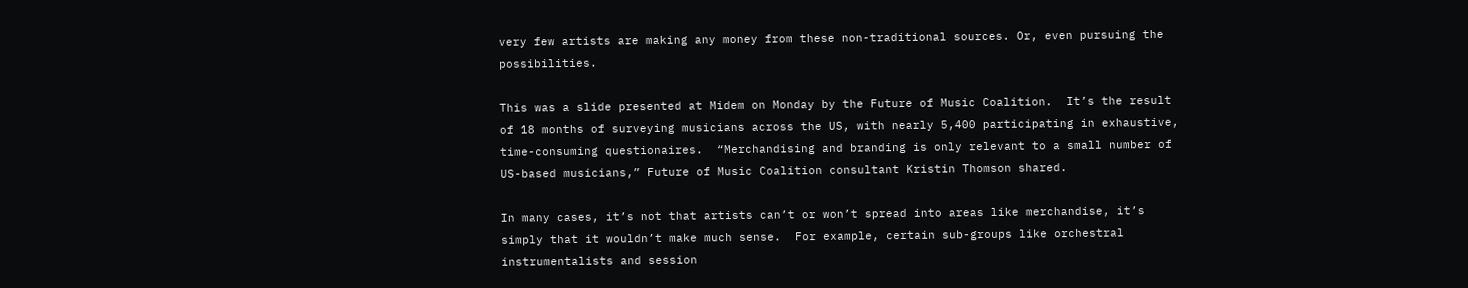very few artists are making any money from these non-traditional sources. Or, even pursuing the possibilities.

This was a slide presented at Midem on Monday by the Future of Music Coalition.  It’s the result of 18 months of surveying musicians across the US, with nearly 5,400 participating in exhaustive, time-consuming questionaires.  “Merchandising and branding is only relevant to a small number of US-based musicians,” Future of Music Coalition consultant Kristin Thomson shared.

In many cases, it’s not that artists can’t or won’t spread into areas like merchandise, it’s simply that it wouldn’t make much sense.  For example, certain sub-groups like orchestral instrumentalists and session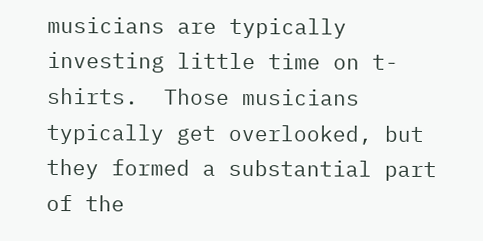musicians are typically investing little time on t-shirts.  Those musicians typically get overlooked, but they formed a substantial part of the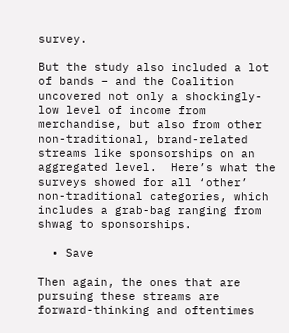survey.

But the study also included a lot of bands – and the Coalition uncovered not only a shockingly-low level of income from merchandise, but also from other non-traditional, brand-related streams like sponsorships on an aggregated level.  Here’s what the surveys showed for all ‘other’ non-traditional categories, which includes a grab-bag ranging from shwag to sponsorships.

  • Save

Then again, the ones that are pursuing these streams are forward-thinking and oftentimes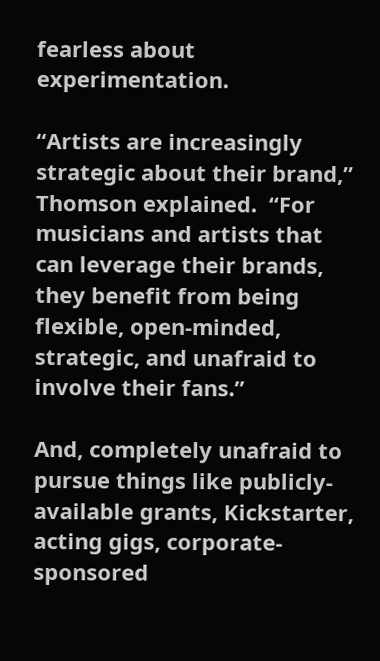fearless about experimentation.

“Artists are increasingly strategic about their brand,” Thomson explained.  “For musicians and artists that can leverage their brands, they benefit from being flexible, open-minded, strategic, and unafraid to involve their fans.”

And, completely unafraid to pursue things like publicly-available grants, Kickstarter, acting gigs, corporate-sponsored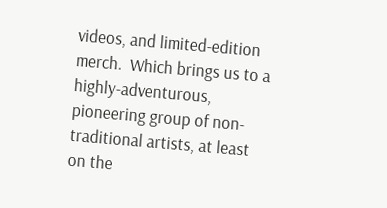videos, and limited-edition merch.  Which brings us to a highly-adventurous, pioneering group of non-traditional artists, at least on the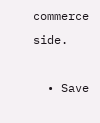commerce side.

  • Save